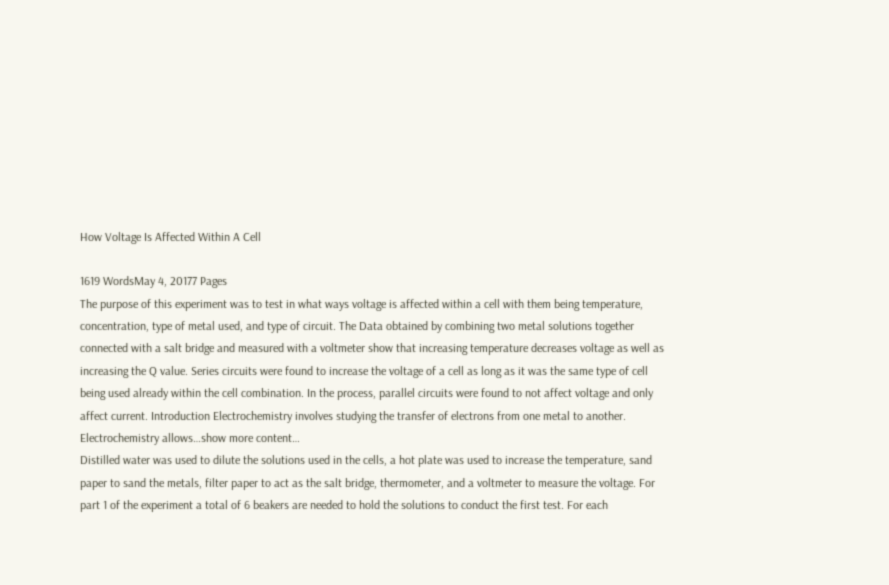How Voltage Is Affected Within A Cell

1619 WordsMay 4, 20177 Pages
The purpose of this experiment was to test in what ways voltage is affected within a cell with them being temperature, concentration, type of metal used, and type of circuit. The Data obtained by combining two metal solutions together connected with a salt bridge and measured with a voltmeter show that increasing temperature decreases voltage as well as increasing the Q value. Series circuits were found to increase the voltage of a cell as long as it was the same type of cell being used already within the cell combination. In the process, parallel circuits were found to not affect voltage and only affect current. Introduction Electrochemistry involves studying the transfer of electrons from one metal to another. Electrochemistry allows…show more content…
Distilled water was used to dilute the solutions used in the cells, a hot plate was used to increase the temperature, sand paper to sand the metals, filter paper to act as the salt bridge, thermometer, and a voltmeter to measure the voltage. For part 1 of the experiment a total of 6 beakers are needed to hold the solutions to conduct the first test. For each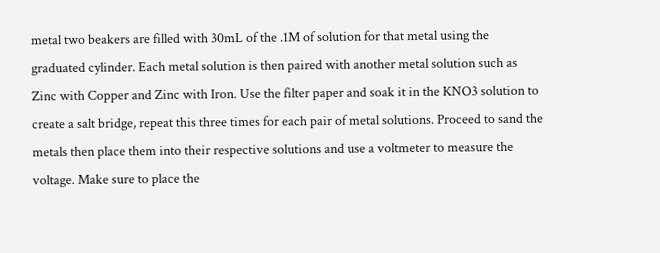metal two beakers are filled with 30mL of the .1M of solution for that metal using the graduated cylinder. Each metal solution is then paired with another metal solution such as Zinc with Copper and Zinc with Iron. Use the filter paper and soak it in the KNO3 solution to create a salt bridge, repeat this three times for each pair of metal solutions. Proceed to sand the metals then place them into their respective solutions and use a voltmeter to measure the voltage. Make sure to place the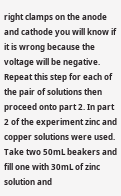right clamps on the anode and cathode you will know if it is wrong because the voltage will be negative. Repeat this step for each of the pair of solutions then proceed onto part 2. In part 2 of the experiment zinc and copper solutions were used. Take two 50mL beakers and fill one with 30mL of zinc solution and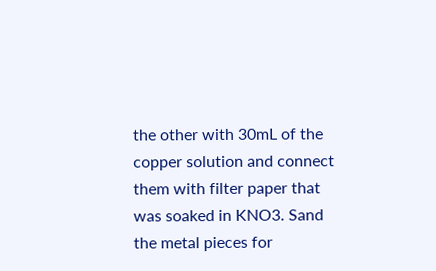the other with 30mL of the copper solution and connect them with filter paper that was soaked in KNO3. Sand the metal pieces for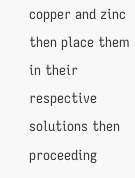copper and zinc then place them in their respective solutions then proceeding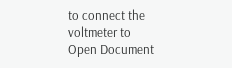to connect the voltmeter to
Open Document